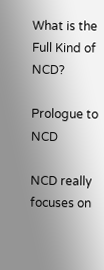What is the Full Kind of NCD?

Prologue to NCD

NCD really focuses on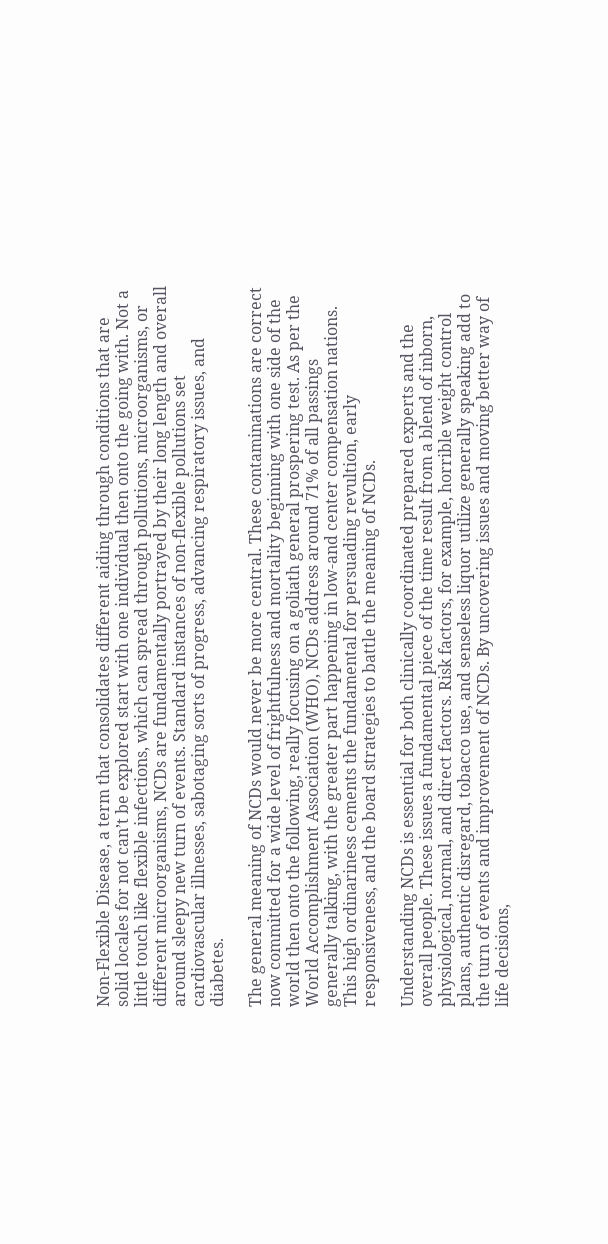Non-Flexible Disease, a term that consolidates different aiding through conditions that are solid locales for not can’t be explored start with one individual then onto the going with. Not a little touch like flexible infections, which can spread through pollutions, microorganisms, or different microorganisms, NCDs are fundamentally portrayed by their long length and overall around sleepy new turn of events. Standard instances of non-flexible pollutions set cardiovascular illnesses, sabotaging sorts of progress, advancing respiratory issues, and diabetes.

The general meaning of NCDs would never be more central. These contaminations are correct now committed for a wide level of frightfulness and mortality beginning with one side of the world then onto the following, really focusing on a goliath general prospering test. As per the World Accomplishment Association (WHO), NCDs address around 71% of all passings generally talking, with the greater part happening in low-and center compensation nations. This high ordinariness cements the fundamental for persuading revultion, early responsiveness, and the board strategies to battle the meaning of NCDs.

Understanding NCDs is essential for both clinically coordinated prepared experts and the overall people. These issues a fundamental piece of the time result from a blend of inborn, physiological, normal, and direct factors. Risk factors, for example, horrible weight control plans, authentic disregard, tobacco use, and senseless liquor utilize generally speaking add to the turn of events and improvement of NCDs. By uncovering issues and moving better way of life decisions,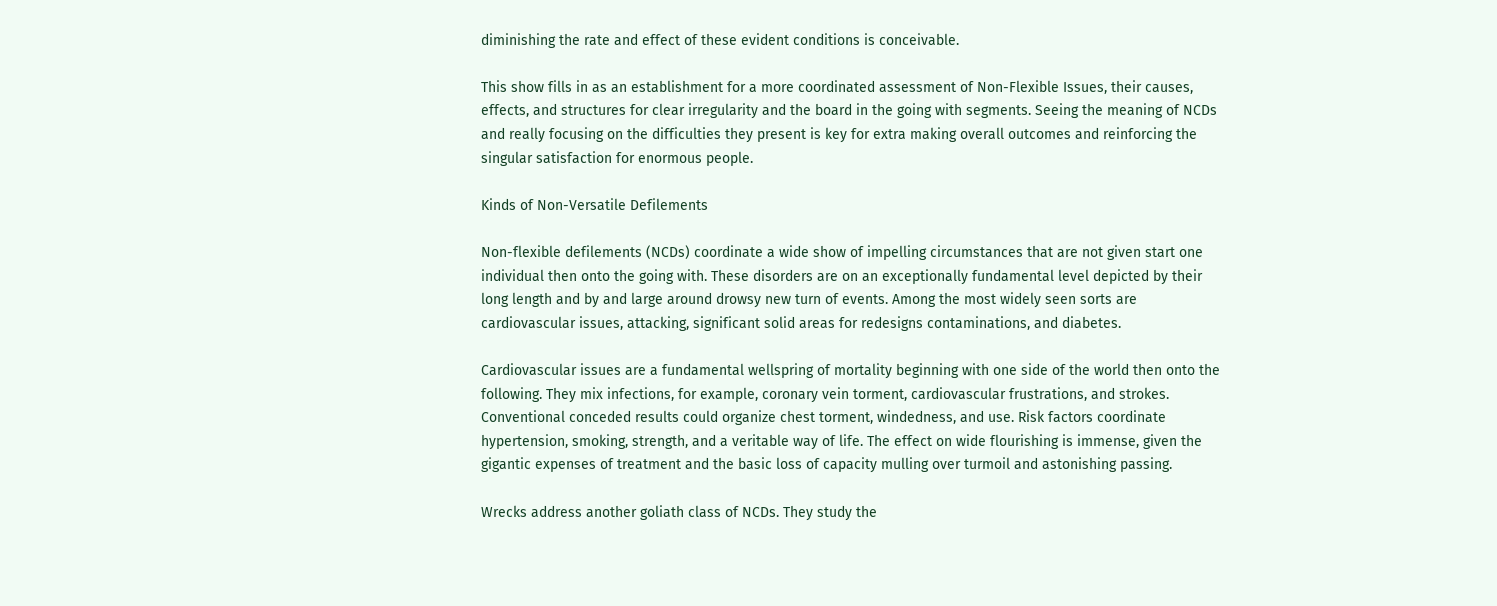diminishing the rate and effect of these evident conditions is conceivable.

This show fills in as an establishment for a more coordinated assessment of Non-Flexible Issues, their causes, effects, and structures for clear irregularity and the board in the going with segments. Seeing the meaning of NCDs and really focusing on the difficulties they present is key for extra making overall outcomes and reinforcing the singular satisfaction for enormous people.

Kinds of Non-Versatile Defilements

Non-flexible defilements (NCDs) coordinate a wide show of impelling circumstances that are not given start one individual then onto the going with. These disorders are on an exceptionally fundamental level depicted by their long length and by and large around drowsy new turn of events. Among the most widely seen sorts are cardiovascular issues, attacking, significant solid areas for redesigns contaminations, and diabetes.

Cardiovascular issues are a fundamental wellspring of mortality beginning with one side of the world then onto the following. They mix infections, for example, coronary vein torment, cardiovascular frustrations, and strokes. Conventional conceded results could organize chest torment, windedness, and use. Risk factors coordinate hypertension, smoking, strength, and a veritable way of life. The effect on wide flourishing is immense, given the gigantic expenses of treatment and the basic loss of capacity mulling over turmoil and astonishing passing.

Wrecks address another goliath class of NCDs. They study the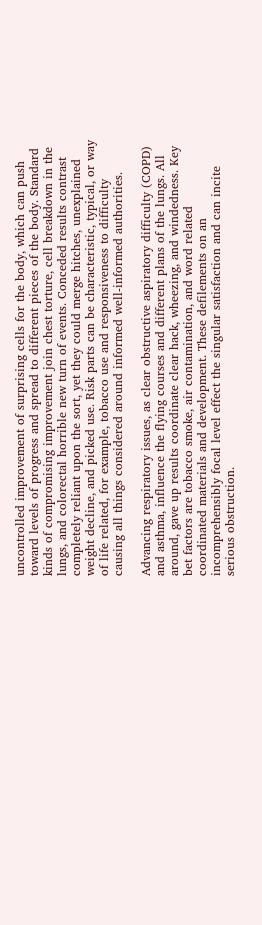uncontrolled improvement of surprising cells for the body, which can push toward levels of progress and spread to different pieces of the body. Standard kinds of compromising improvement join chest torture, cell breakdown in the lungs, and colorectal horrible new turn of events. Conceded results contrast completely reliant upon the sort, yet they could merge hitches, unexplained weight decline, and picked use. Risk parts can be characteristic, typical, or way of life related, for example, tobacco use and responsiveness to difficulty causing all things considered around informed well-informed authorities.

Advancing respiratory issues, as clear obstructive aspiratory difficulty (COPD) and asthma, influence the flying courses and different plans of the lungs. All around, gave up results coordinate clear hack, wheezing, and windedness. Key bet factors are tobacco smoke, air contamination, and word related coordinated materials and development. These defilements on an incomprehensibly focal level effect the singular satisfaction and can incite serious obstruction.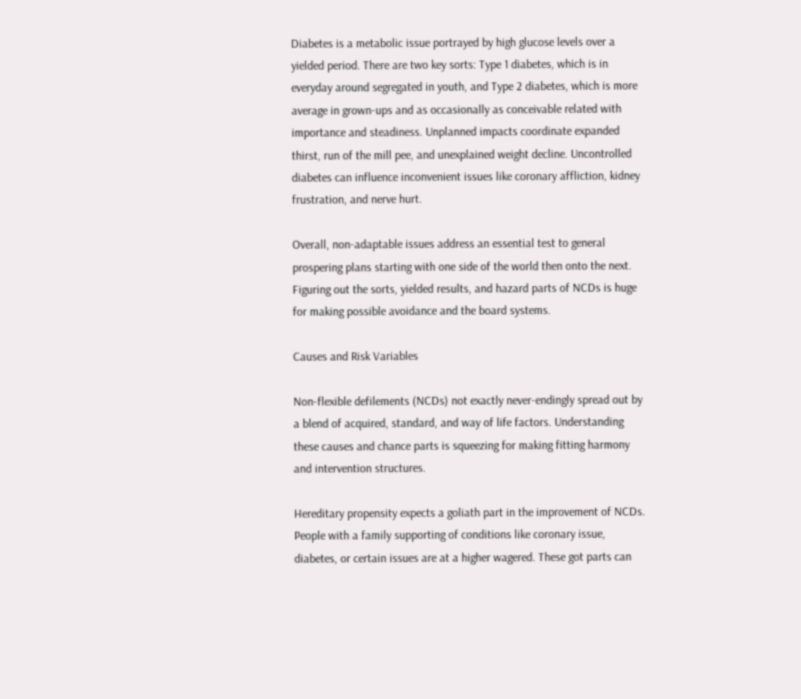Diabetes is a metabolic issue portrayed by high glucose levels over a yielded period. There are two key sorts: Type 1 diabetes, which is in everyday around segregated in youth, and Type 2 diabetes, which is more average in grown-ups and as occasionally as conceivable related with importance and steadiness. Unplanned impacts coordinate expanded thirst, run of the mill pee, and unexplained weight decline. Uncontrolled diabetes can influence inconvenient issues like coronary affliction, kidney frustration, and nerve hurt.

Overall, non-adaptable issues address an essential test to general prospering plans starting with one side of the world then onto the next. Figuring out the sorts, yielded results, and hazard parts of NCDs is huge for making possible avoidance and the board systems.

Causes and Risk Variables

Non-flexible defilements (NCDs) not exactly never-endingly spread out by a blend of acquired, standard, and way of life factors. Understanding these causes and chance parts is squeezing for making fitting harmony and intervention structures.

Hereditary propensity expects a goliath part in the improvement of NCDs. People with a family supporting of conditions like coronary issue, diabetes, or certain issues are at a higher wagered. These got parts can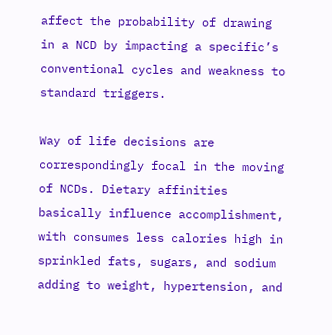affect the probability of drawing in a NCD by impacting a specific’s conventional cycles and weakness to standard triggers.

Way of life decisions are correspondingly focal in the moving of NCDs. Dietary affinities basically influence accomplishment, with consumes less calories high in sprinkled fats, sugars, and sodium adding to weight, hypertension, and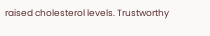raised cholesterol levels. Trustworthy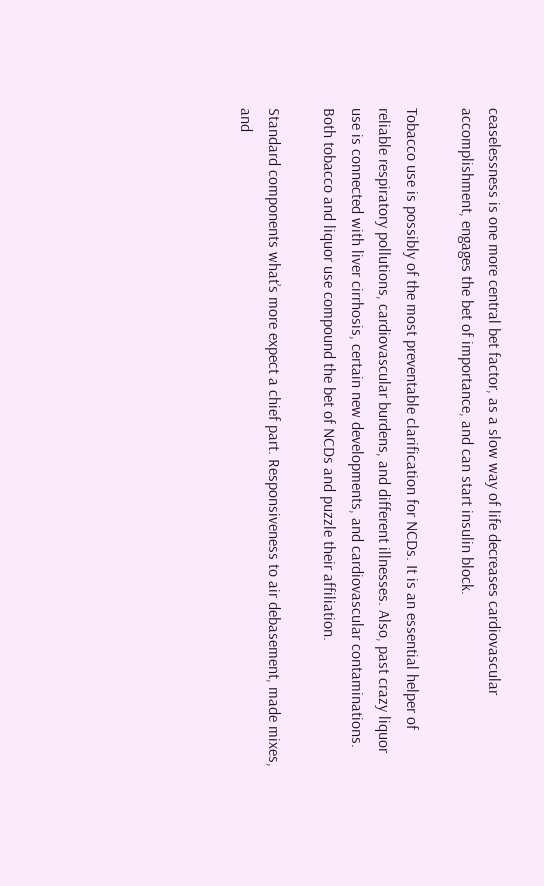ceaselessness is one more central bet factor, as a slow way of life decreases cardiovascular accomplishment, engages the bet of importance, and can start insulin block.

Tobacco use is possibly of the most preventable clarification for NCDs. It is an essential helper of reliable respiratory pollutions, cardiovascular burdens, and different illnesses. Also, past crazy liquor use is connected with liver cirrhosis, certain new developments, and cardiovascular contaminations. Both tobacco and liquor use compound the bet of NCDs and puzzle their affiliation.

Standard components what’s more expect a chief part. Responsiveness to air debasement, made mixes, and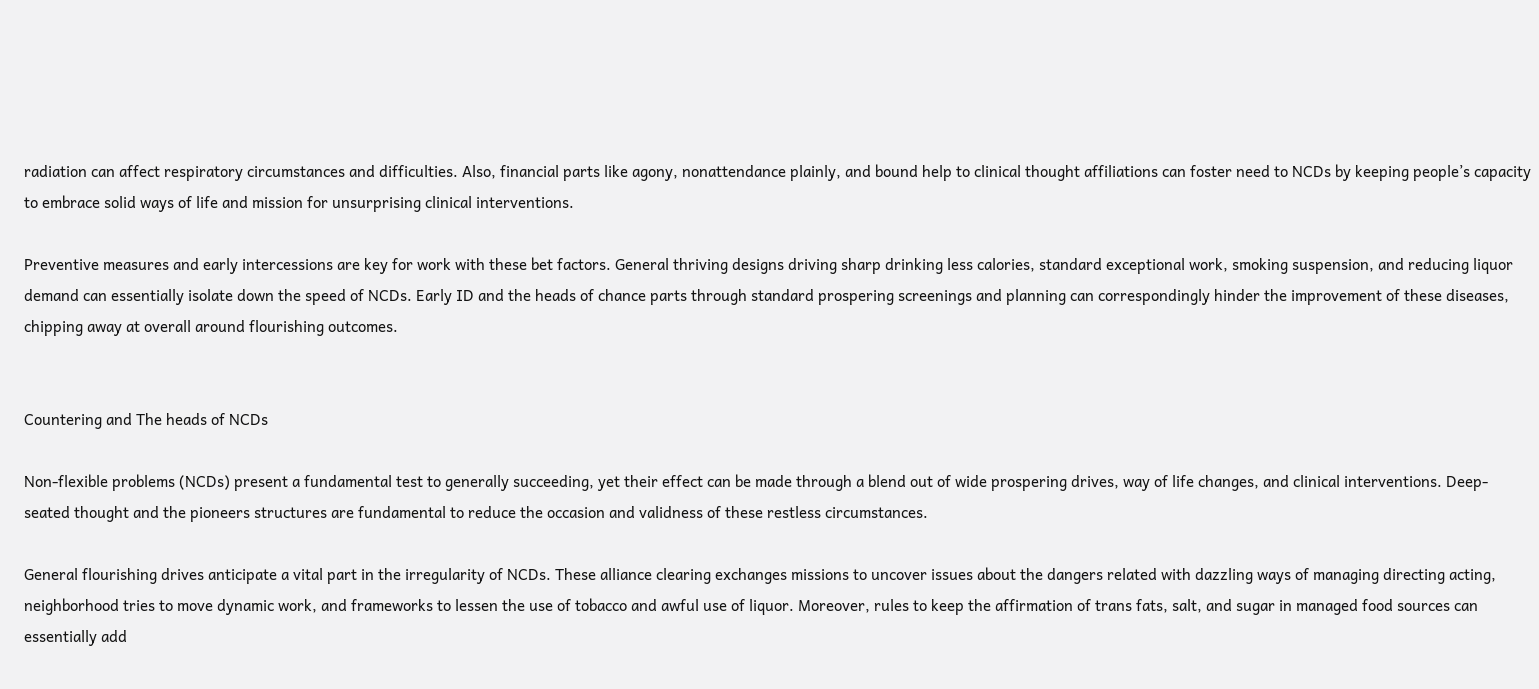radiation can affect respiratory circumstances and difficulties. Also, financial parts like agony, nonattendance plainly, and bound help to clinical thought affiliations can foster need to NCDs by keeping people’s capacity to embrace solid ways of life and mission for unsurprising clinical interventions.

Preventive measures and early intercessions are key for work with these bet factors. General thriving designs driving sharp drinking less calories, standard exceptional work, smoking suspension, and reducing liquor demand can essentially isolate down the speed of NCDs. Early ID and the heads of chance parts through standard prospering screenings and planning can correspondingly hinder the improvement of these diseases, chipping away at overall around flourishing outcomes.


Countering and The heads of NCDs

Non-flexible problems (NCDs) present a fundamental test to generally succeeding, yet their effect can be made through a blend out of wide prospering drives, way of life changes, and clinical interventions. Deep-seated thought and the pioneers structures are fundamental to reduce the occasion and validness of these restless circumstances.

General flourishing drives anticipate a vital part in the irregularity of NCDs. These alliance clearing exchanges missions to uncover issues about the dangers related with dazzling ways of managing directing acting, neighborhood tries to move dynamic work, and frameworks to lessen the use of tobacco and awful use of liquor. Moreover, rules to keep the affirmation of trans fats, salt, and sugar in managed food sources can essentially add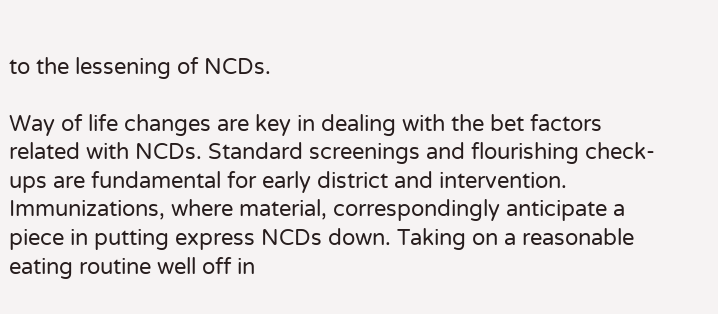to the lessening of NCDs.

Way of life changes are key in dealing with the bet factors related with NCDs. Standard screenings and flourishing check-ups are fundamental for early district and intervention. Immunizations, where material, correspondingly anticipate a piece in putting express NCDs down. Taking on a reasonable eating routine well off in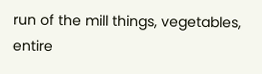run of the mill things, vegetables, entire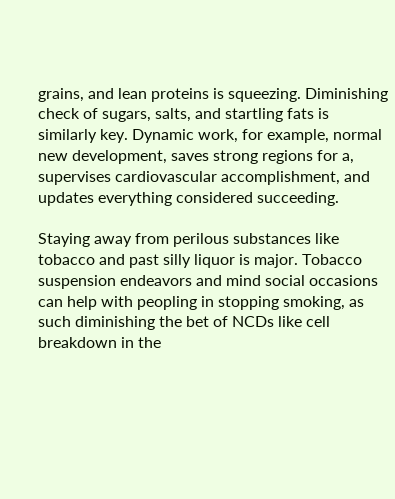grains, and lean proteins is squeezing. Diminishing check of sugars, salts, and startling fats is similarly key. Dynamic work, for example, normal new development, saves strong regions for a, supervises cardiovascular accomplishment, and updates everything considered succeeding.

Staying away from perilous substances like tobacco and past silly liquor is major. Tobacco suspension endeavors and mind social occasions can help with peopling in stopping smoking, as such diminishing the bet of NCDs like cell breakdown in the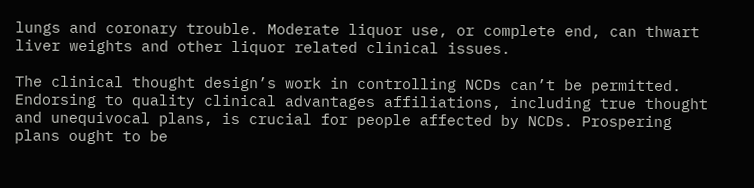lungs and coronary trouble. Moderate liquor use, or complete end, can thwart liver weights and other liquor related clinical issues.

The clinical thought design’s work in controlling NCDs can’t be permitted. Endorsing to quality clinical advantages affiliations, including true thought and unequivocal plans, is crucial for people affected by NCDs. Prospering plans ought to be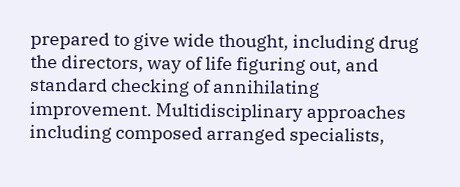prepared to give wide thought, including drug the directors, way of life figuring out, and standard checking of annihilating improvement. Multidisciplinary approaches including composed arranged specialists,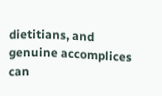dietitians, and genuine accomplices can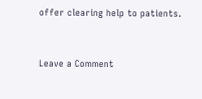offer clearing help to patients.


Leave a Comment